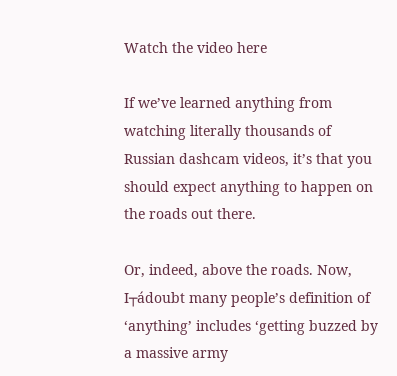Watch the video here

If we’ve learned anything from watching literally thousands of Russian dashcam videos, it’s that you should expect anything to happen on the roads out there.

Or, indeed, above the roads. Now, I┬ádoubt many people’s definition of ‘anything’ includes ‘getting buzzed by a massive army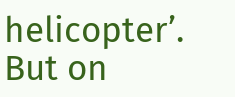helicopter’. But on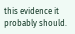this evidence it probably should.